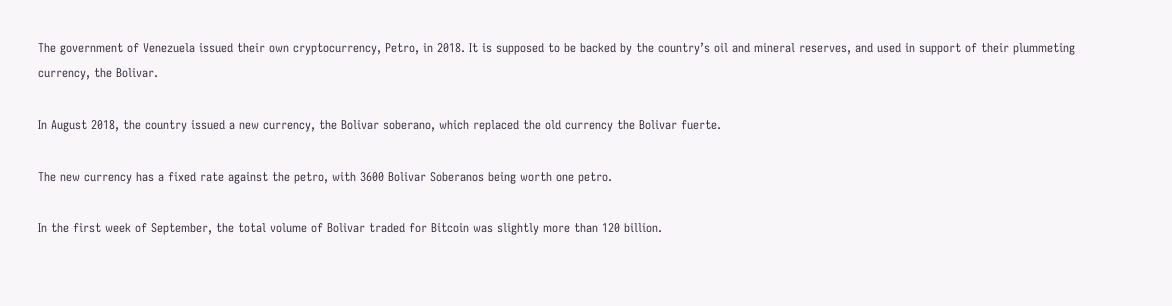The government of Venezuela issued their own cryptocurrency, Petro, in 2018. It is supposed to be backed by the country’s oil and mineral reserves, and used in support of their plummeting currency, the Bolivar.

In August 2018, the country issued a new currency, the Bolivar soberano, which replaced the old currency the Bolivar fuerte.

The new currency has a fixed rate against the petro, with 3600 Bolivar Soberanos being worth one petro.

In the first week of September, the total volume of Bolivar traded for Bitcoin was slightly more than 120 billion.